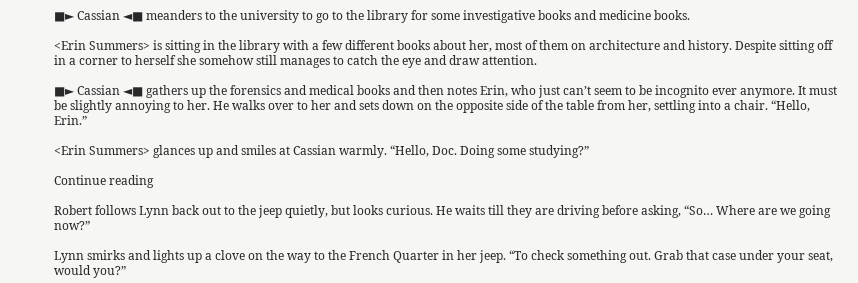■► Cassian ◄■ meanders to the university to go to the library for some investigative books and medicine books.

<Erin Summers> is sitting in the library with a few different books about her, most of them on architecture and history. Despite sitting off in a corner to herself she somehow still manages to catch the eye and draw attention.

■► Cassian ◄■ gathers up the forensics and medical books and then notes Erin, who just can’t seem to be incognito ever anymore. It must be slightly annoying to her. He walks over to her and sets down on the opposite side of the table from her, settling into a chair. “Hello, Erin.”

<Erin Summers> glances up and smiles at Cassian warmly. “Hello, Doc. Doing some studying?”

Continue reading

Robert follows Lynn back out to the jeep quietly, but looks curious. He waits till they are driving before asking, “So… Where are we going now?”

Lynn smirks and lights up a clove on the way to the French Quarter in her jeep. “To check something out. Grab that case under your seat, would you?”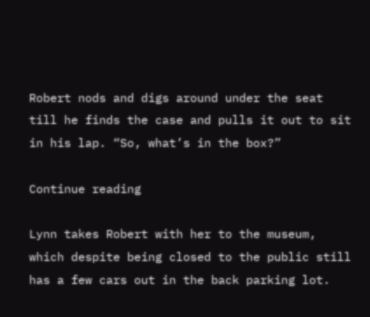Robert nods and digs around under the seat till he finds the case and pulls it out to sit in his lap. “So, what’s in the box?”

Continue reading

Lynn takes Robert with her to the museum, which despite being closed to the public still has a few cars out in the back parking lot.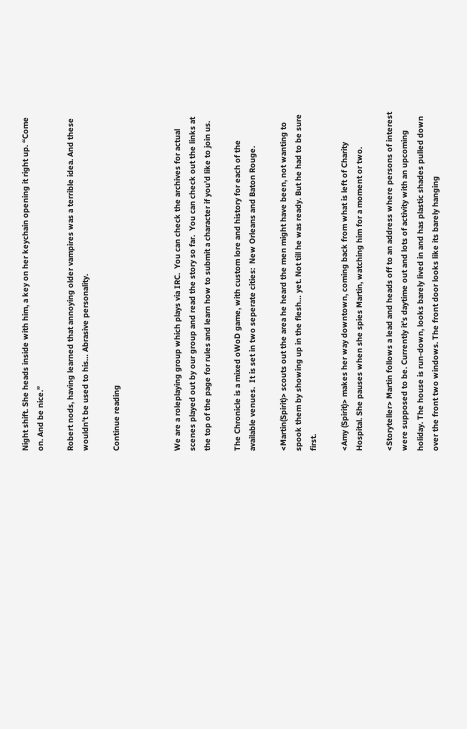Night shift. She heads inside with him, a key on her keychain opening it right up. “Come on. And be nice.”

Robert nods, having learned that annoying older vampires was a terrible idea. And these wouldn’t be used to his… Abrasive personality.

Continue reading



We are a roleplaying group which plays via IRC.  You can check the archives for actual scenes played out by our group and read the story so far.  You can check out the links at the top of the page for rules and learn how to submit a character if you’d like to join us.

The Chronicle is a mixed oWoD game, with custom lore and history for each of the available venues.  It is set in two seperate cities:  New Orleans and Baton Rouge.

<Martin(Spirit)> scouts out the area he heard the men might have been, not wanting to spook them by showing up in the flesh… yet. Not till he was ready. But he had to be sure first.

<Amy (Spirit)> makes her way downtown, coming back from what is left of Charity Hospital. She pauses when she spies Martin, watching him for a moment or two.

<Storyteller> Martin follows a lead and heads off to an address where persons of interest were supposed to be. Currently it’s daytime out and lots of activity with an upcoming holiday. The house is run-down, looks barely lived in and has plastic shades pulled down over the front two windows. The front door looks like its barely hanging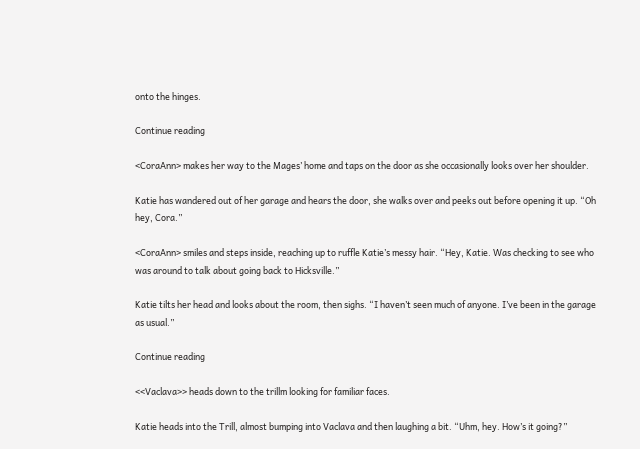onto the hinges.

Continue reading

<CoraAnn> makes her way to the Mages’ home and taps on the door as she occasionally looks over her shoulder.

Katie has wandered out of her garage and hears the door, she walks over and peeks out before opening it up. “Oh hey, Cora.”

<CoraAnn> smiles and steps inside, reaching up to ruffle Katie’s messy hair. “Hey, Katie. Was checking to see who was around to talk about going back to Hicksville.”

Katie tilts her head and looks about the room, then sighs. “I haven’t seen much of anyone. I’ve been in the garage as usual.”

Continue reading

<<Vaclava>> heads down to the trillm looking for familiar faces.

Katie heads into the Trill, almost bumping into Vaclava and then laughing a bit. “Uhm, hey. How’s it going?”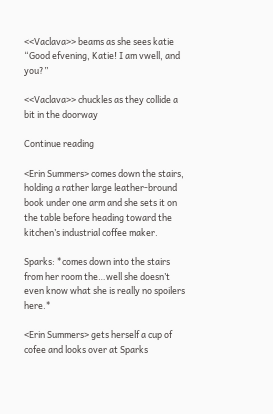<<Vaclava>> beams as she sees katie “Good efvening, Katie! I am vwell, and you?”

<<Vaclava>> chuckles as they collide a bit in the doorway

Continue reading

<Erin Summers> comes down the stairs, holding a rather large leather-bround book under one arm and she sets it on the table before heading toward the kitchen’s industrial coffee maker.

Sparks: *comes down into the stairs from her room the…well she doesn’t even know what she is really no spoilers here.*

<Erin Summers> gets herself a cup of cofee and looks over at Sparks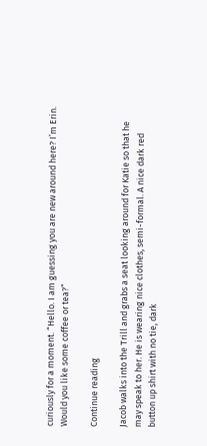curiously for a moment. “Hello. I am guessing you are new around here? I’m Erin. Would you like some coffee or tea?”

Continue reading

Jacob walks into the Trill and grabs a seat looking around for Katie so that he may speak to her. He is wearing nice clothes, semi-formal. A nice dark red button up shirt with no tie, dark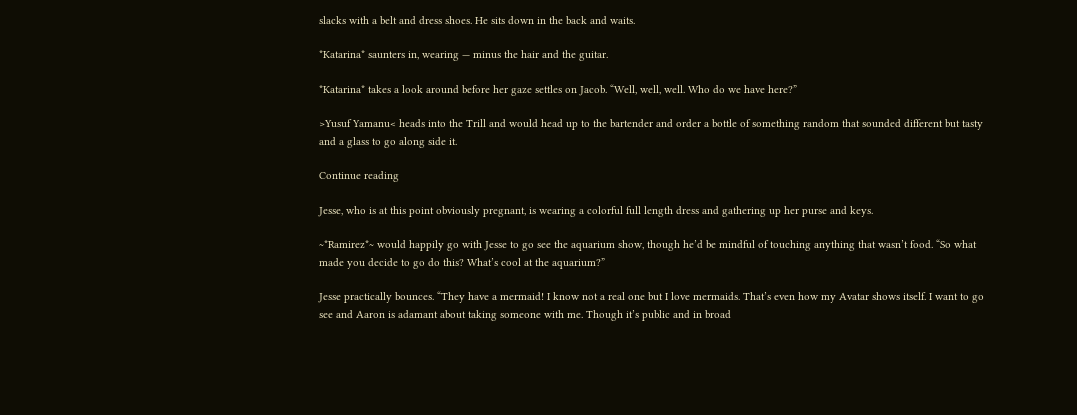slacks with a belt and dress shoes. He sits down in the back and waits.

*Katarina* saunters in, wearing — minus the hair and the guitar.

*Katarina* takes a look around before her gaze settles on Jacob. “Well, well, well. Who do we have here?”

>Yusuf Yamanu< heads into the Trill and would head up to the bartender and order a bottle of something random that sounded different but tasty and a glass to go along side it.

Continue reading

Jesse, who is at this point obviously pregnant, is wearing a colorful full length dress and gathering up her purse and keys.

~*Ramirez*~ would happily go with Jesse to go see the aquarium show, though he’d be mindful of touching anything that wasn’t food. “So what made you decide to go do this? What’s cool at the aquarium?”

Jesse practically bounces. “They have a mermaid! I know not a real one but I love mermaids. That’s even how my Avatar shows itself. I want to go see and Aaron is adamant about taking someone with me. Though it’s public and in broad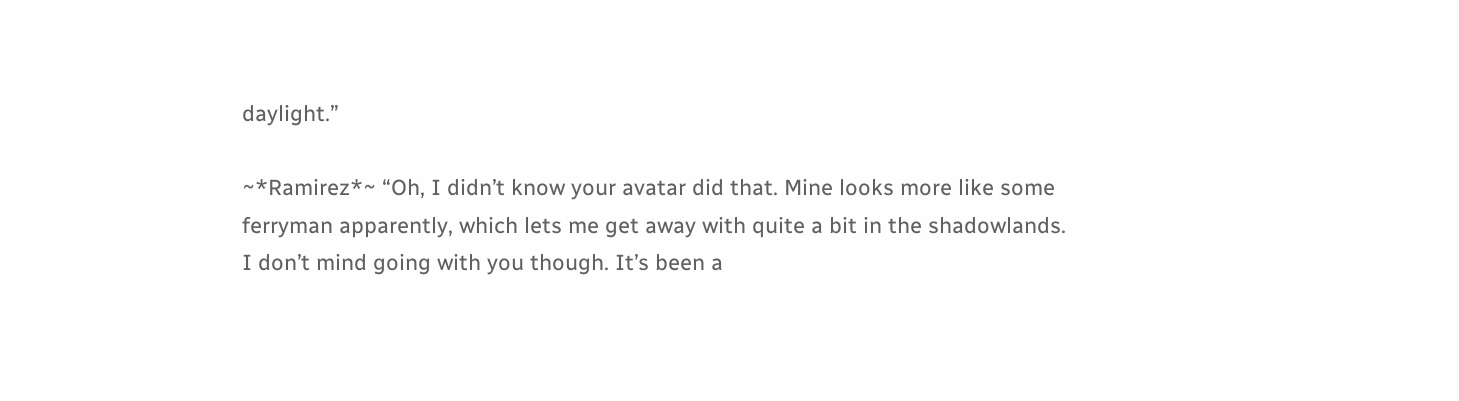daylight.”

~*Ramirez*~ “Oh, I didn’t know your avatar did that. Mine looks more like some ferryman apparently, which lets me get away with quite a bit in the shadowlands. I don’t mind going with you though. It’s been a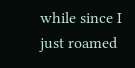while since I just roamed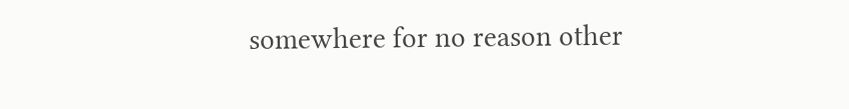somewhere for no reason other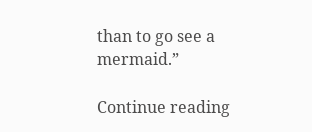than to go see a mermaid.”

Continue reading